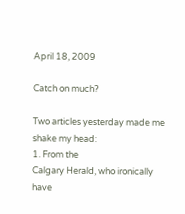April 18, 2009

Catch on much?

Two articles yesterday made me shake my head:
1. From the
Calgary Herald, who ironically have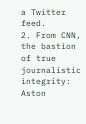a Twitter feed.
2. From CNN, the bastion of true journalistic integrity:
Aston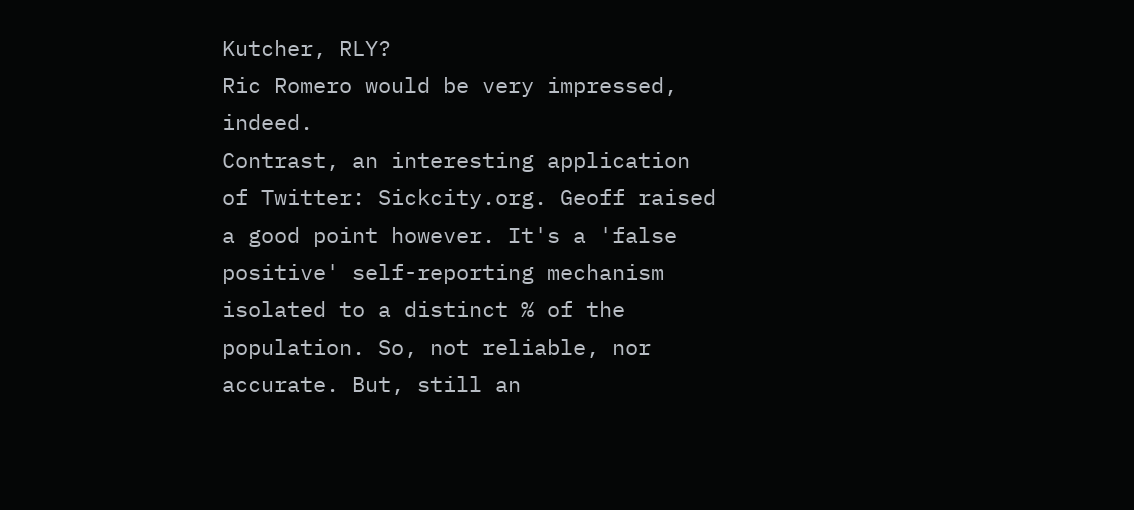Kutcher, RLY?
Ric Romero would be very impressed, indeed.
Contrast, an interesting application of Twitter: Sickcity.org. Geoff raised a good point however. It's a 'false positive' self-reporting mechanism isolated to a distinct % of the population. So, not reliable, nor accurate. But, still an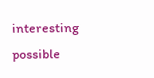interesting possible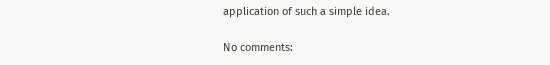application of such a simple idea.

No comments: